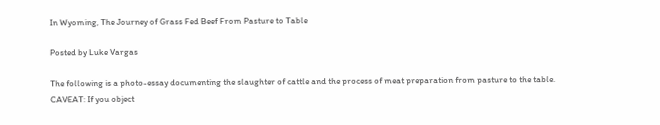In Wyoming, The Journey of Grass Fed Beef From Pasture to Table

Posted by Luke Vargas

The following is a photo-essay documenting the slaughter of cattle and the process of meat preparation from pasture to the table. CAVEAT: If you object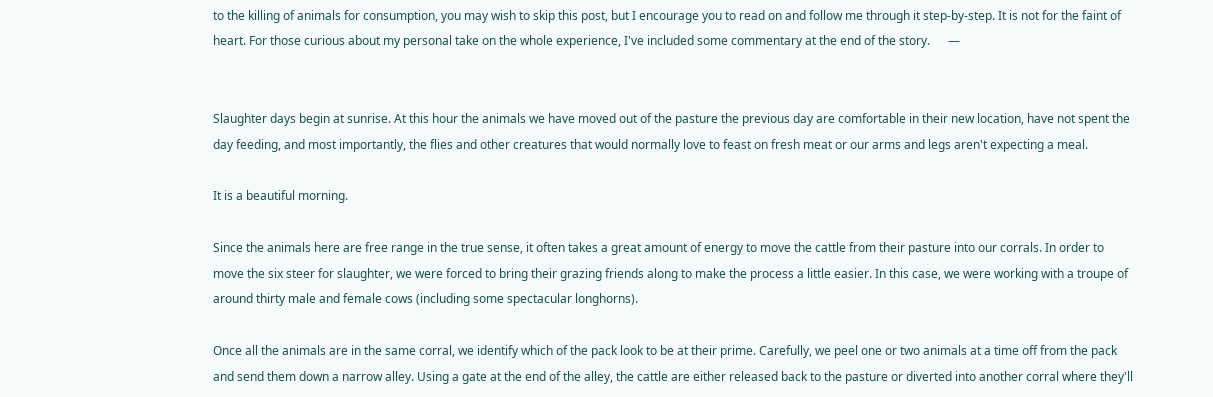to the killing of animals for consumption, you may wish to skip this post, but I encourage you to read on and follow me through it step-by-step. It is not for the faint of heart. For those curious about my personal take on the whole experience, I've included some commentary at the end of the story.      —


Slaughter days begin at sunrise. At this hour the animals we have moved out of the pasture the previous day are comfortable in their new location, have not spent the day feeding, and most importantly, the flies and other creatures that would normally love to feast on fresh meat or our arms and legs aren't expecting a meal.

It is a beautiful morning.

Since the animals here are free range in the true sense, it often takes a great amount of energy to move the cattle from their pasture into our corrals. In order to move the six steer for slaughter, we were forced to bring their grazing friends along to make the process a little easier. In this case, we were working with a troupe of around thirty male and female cows (including some spectacular longhorns).

Once all the animals are in the same corral, we identify which of the pack look to be at their prime. Carefully, we peel one or two animals at a time off from the pack and send them down a narrow alley. Using a gate at the end of the alley, the cattle are either released back to the pasture or diverted into another corral where they'll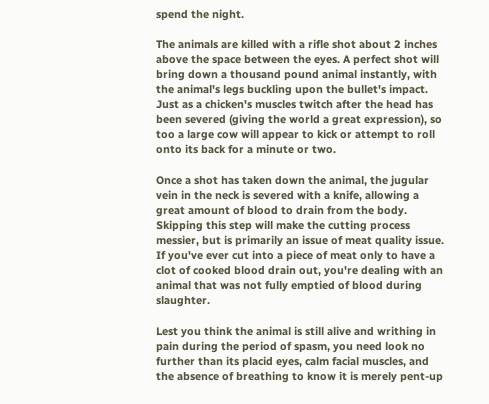spend the night.

The animals are killed with a rifle shot about 2 inches above the space between the eyes. A perfect shot will bring down a thousand pound animal instantly, with the animal's legs buckling upon the bullet's impact. Just as a chicken's muscles twitch after the head has been severed (giving the world a great expression), so too a large cow will appear to kick or attempt to roll onto its back for a minute or two.

Once a shot has taken down the animal, the jugular vein in the neck is severed with a knife, allowing a great amount of blood to drain from the body. Skipping this step will make the cutting process messier, but is primarily an issue of meat quality issue. If you've ever cut into a piece of meat only to have a clot of cooked blood drain out, you're dealing with an animal that was not fully emptied of blood during slaughter.

Lest you think the animal is still alive and writhing in pain during the period of spasm, you need look no further than its placid eyes, calm facial muscles, and the absence of breathing to know it is merely pent-up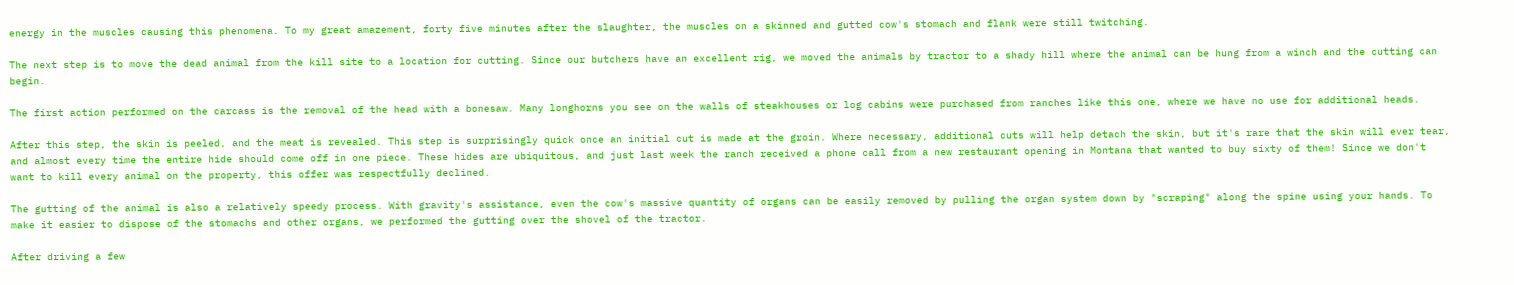energy in the muscles causing this phenomena. To my great amazement, forty five minutes after the slaughter, the muscles on a skinned and gutted cow's stomach and flank were still twitching.

The next step is to move the dead animal from the kill site to a location for cutting. Since our butchers have an excellent rig, we moved the animals by tractor to a shady hill where the animal can be hung from a winch and the cutting can begin.

The first action performed on the carcass is the removal of the head with a bonesaw. Many longhorns you see on the walls of steakhouses or log cabins were purchased from ranches like this one, where we have no use for additional heads.

After this step, the skin is peeled, and the meat is revealed. This step is surprisingly quick once an initial cut is made at the groin. Where necessary, additional cuts will help detach the skin, but it's rare that the skin will ever tear, and almost every time the entire hide should come off in one piece. These hides are ubiquitous, and just last week the ranch received a phone call from a new restaurant opening in Montana that wanted to buy sixty of them! Since we don't want to kill every animal on the property, this offer was respectfully declined.

The gutting of the animal is also a relatively speedy process. With gravity's assistance, even the cow's massive quantity of organs can be easily removed by pulling the organ system down by "scraping" along the spine using your hands. To make it easier to dispose of the stomachs and other organs, we performed the gutting over the shovel of the tractor.

After driving a few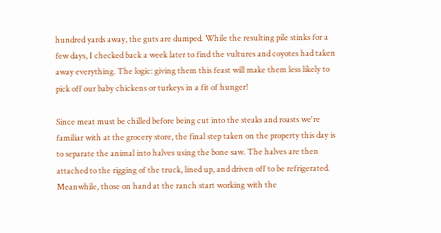hundred yards away, the guts are dumped. While the resulting pile stinks for a few days, I checked back a week later to find the vultures and coyotes had taken away everything. The logic: giving them this feast will make them less likely to pick off our baby chickens or turkeys in a fit of hunger!

Since meat must be chilled before being cut into the steaks and roasts we're familiar with at the grocery store, the final step taken on the property this day is to separate the animal into halves using the bone saw. The halves are then attached to the rigging of the truck, lined up, and driven off to be refrigerated. Meanwhile, those on hand at the ranch start working with the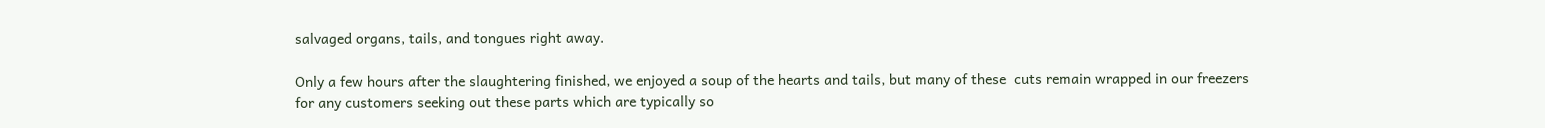salvaged organs, tails, and tongues right away.

Only a few hours after the slaughtering finished, we enjoyed a soup of the hearts and tails, but many of these  cuts remain wrapped in our freezers for any customers seeking out these parts which are typically so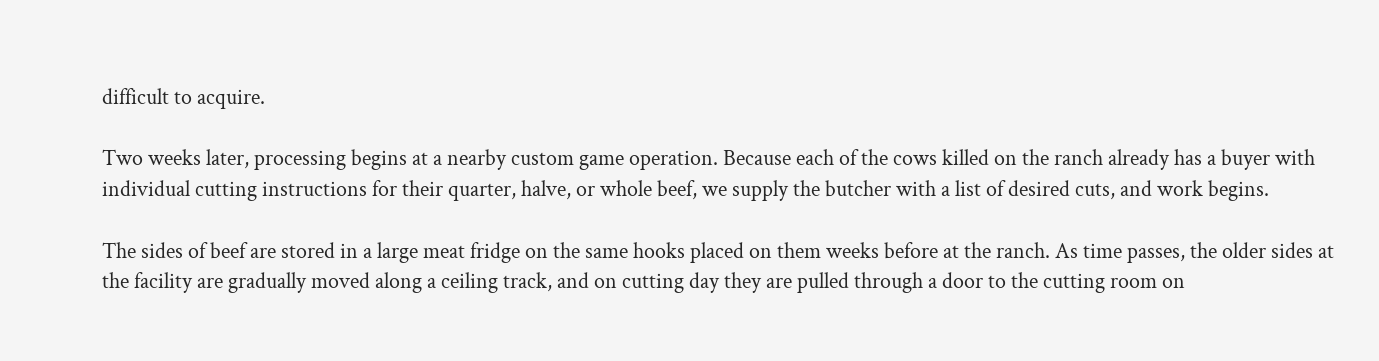difficult to acquire.

Two weeks later, processing begins at a nearby custom game operation. Because each of the cows killed on the ranch already has a buyer with individual cutting instructions for their quarter, halve, or whole beef, we supply the butcher with a list of desired cuts, and work begins.

The sides of beef are stored in a large meat fridge on the same hooks placed on them weeks before at the ranch. As time passes, the older sides at the facility are gradually moved along a ceiling track, and on cutting day they are pulled through a door to the cutting room on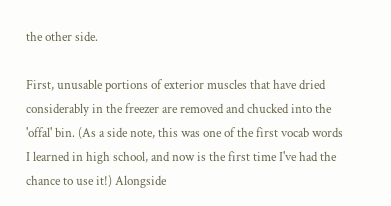the other side.

First, unusable portions of exterior muscles that have dried considerably in the freezer are removed and chucked into the 'offal' bin. (As a side note, this was one of the first vocab words I learned in high school, and now is the first time I've had the chance to use it!) Alongside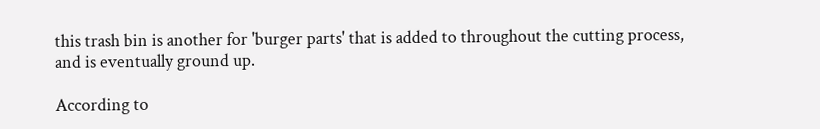this trash bin is another for 'burger parts' that is added to throughout the cutting process, and is eventually ground up.

According to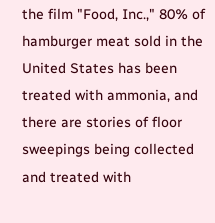the film "Food, Inc.," 80% of hamburger meat sold in the United States has been treated with ammonia, and there are stories of floor sweepings being collected and treated with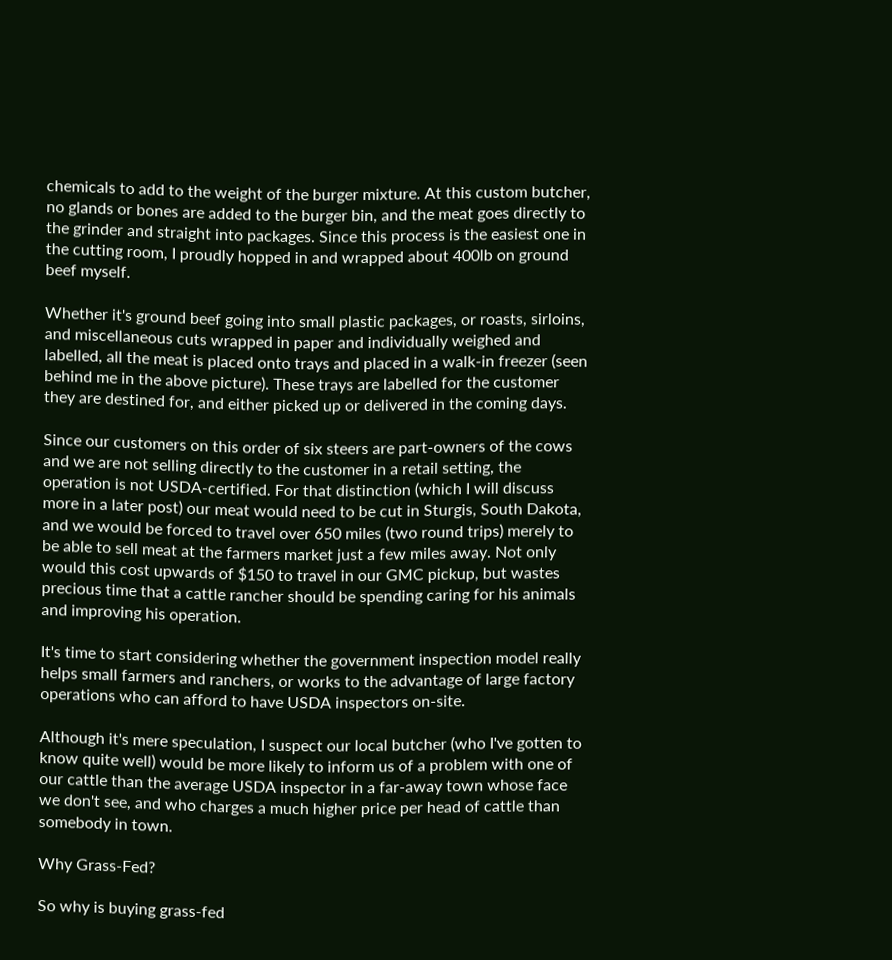chemicals to add to the weight of the burger mixture. At this custom butcher, no glands or bones are added to the burger bin, and the meat goes directly to the grinder and straight into packages. Since this process is the easiest one in the cutting room, I proudly hopped in and wrapped about 400lb on ground beef myself.

Whether it's ground beef going into small plastic packages, or roasts, sirloins, and miscellaneous cuts wrapped in paper and individually weighed and labelled, all the meat is placed onto trays and placed in a walk-in freezer (seen behind me in the above picture). These trays are labelled for the customer they are destined for, and either picked up or delivered in the coming days.

Since our customers on this order of six steers are part-owners of the cows and we are not selling directly to the customer in a retail setting, the operation is not USDA-certified. For that distinction (which I will discuss more in a later post) our meat would need to be cut in Sturgis, South Dakota, and we would be forced to travel over 650 miles (two round trips) merely to be able to sell meat at the farmers market just a few miles away. Not only would this cost upwards of $150 to travel in our GMC pickup, but wastes precious time that a cattle rancher should be spending caring for his animals and improving his operation.

It's time to start considering whether the government inspection model really helps small farmers and ranchers, or works to the advantage of large factory operations who can afford to have USDA inspectors on-site.

Although it's mere speculation, I suspect our local butcher (who I've gotten to know quite well) would be more likely to inform us of a problem with one of our cattle than the average USDA inspector in a far-away town whose face we don't see, and who charges a much higher price per head of cattle than somebody in town.

Why Grass-Fed?

So why is buying grass-fed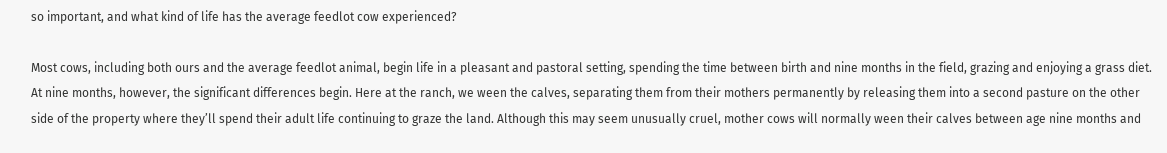so important, and what kind of life has the average feedlot cow experienced?

Most cows, including both ours and the average feedlot animal, begin life in a pleasant and pastoral setting, spending the time between birth and nine months in the field, grazing and enjoying a grass diet. At nine months, however, the significant differences begin. Here at the ranch, we ween the calves, separating them from their mothers permanently by releasing them into a second pasture on the other side of the property where they’ll spend their adult life continuing to graze the land. Although this may seem unusually cruel, mother cows will normally ween their calves between age nine months and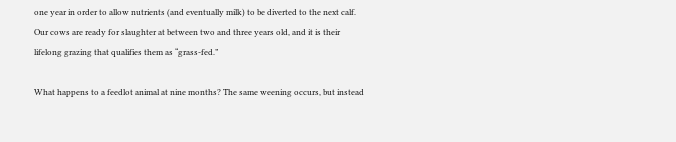one year in order to allow nutrients (and eventually milk) to be diverted to the next calf. Our cows are ready for slaughter at between two and three years old, and it is their lifelong grazing that qualifies them as “grass-fed.”

What happens to a feedlot animal at nine months? The same weening occurs, but instead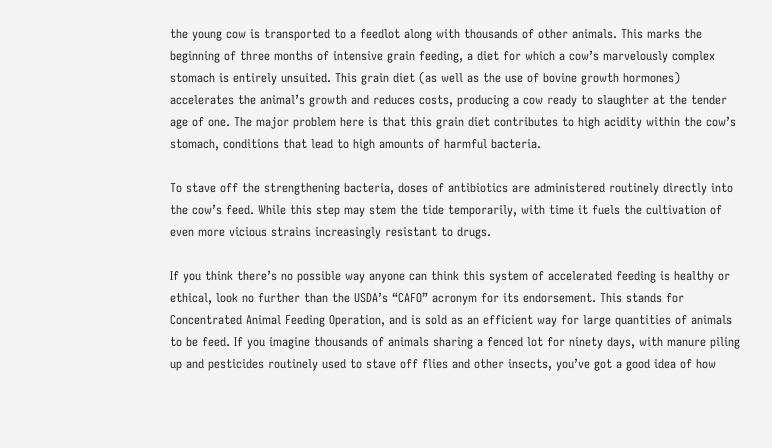the young cow is transported to a feedlot along with thousands of other animals. This marks the beginning of three months of intensive grain feeding, a diet for which a cow’s marvelously complex stomach is entirely unsuited. This grain diet (as well as the use of bovine growth hormones) accelerates the animal’s growth and reduces costs, producing a cow ready to slaughter at the tender age of one. The major problem here is that this grain diet contributes to high acidity within the cow’s stomach, conditions that lead to high amounts of harmful bacteria.

To stave off the strengthening bacteria, doses of antibiotics are administered routinely directly into the cow’s feed. While this step may stem the tide temporarily, with time it fuels the cultivation of even more vicious strains increasingly resistant to drugs.

If you think there’s no possible way anyone can think this system of accelerated feeding is healthy or ethical, look no further than the USDA’s “CAFO” acronym for its endorsement. This stands for Concentrated Animal Feeding Operation, and is sold as an efficient way for large quantities of animals to be feed. If you imagine thousands of animals sharing a fenced lot for ninety days, with manure piling up and pesticides routinely used to stave off flies and other insects, you’ve got a good idea of how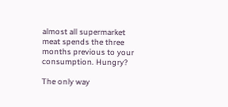almost all supermarket meat spends the three months previous to your consumption. Hungry?

The only way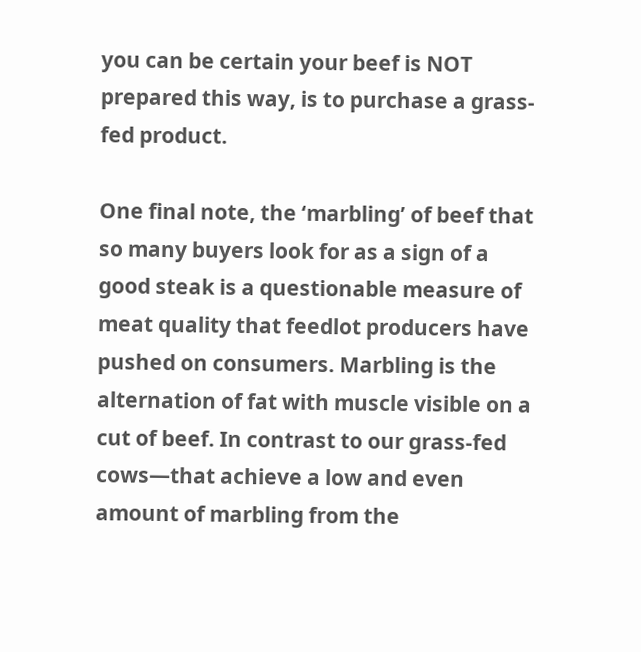you can be certain your beef is NOT prepared this way, is to purchase a grass-fed product.

One final note, the ‘marbling’ of beef that so many buyers look for as a sign of a good steak is a questionable measure of meat quality that feedlot producers have pushed on consumers. Marbling is the alternation of fat with muscle visible on a cut of beef. In contrast to our grass-fed cows—that achieve a low and even amount of marbling from the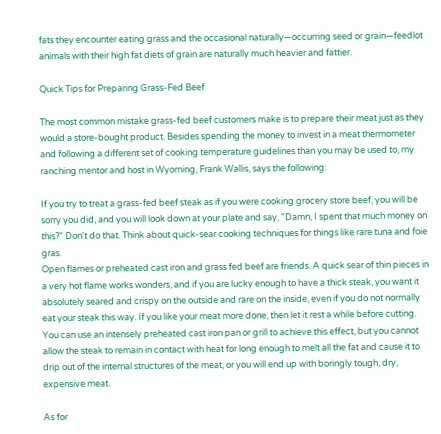fats they encounter eating grass and the occasional naturally—occurring seed or grain—feedlot animals with their high fat diets of grain are naturally much heavier and fattier.

Quick Tips for Preparing Grass-Fed Beef

The most common mistake grass-fed beef customers make is to prepare their meat just as they would a store-bought product. Besides spending the money to invest in a meat thermometer and following a different set of cooking temperature guidelines than you may be used to, my ranching mentor and host in Wyoming, Frank Wallis, says the following:

If you try to treat a grass-fed beef steak as if you were cooking grocery store beef, you will be sorry you did, and you will look down at your plate and say, "Damn, I spent that much money on this?" Don't do that. Think about quick-sear cooking techniques for things like rare tuna and foie gras.
Open flames or preheated cast iron and grass fed beef are friends. A quick sear of thin pieces in a very hot flame works wonders, and if you are lucky enough to have a thick steak, you want it absolutely seared and crispy on the outside and rare on the inside, even if you do not normally eat your steak this way. If you like your meat more done, then let it rest a while before cutting.
You can use an intensely preheated cast iron pan or grill to achieve this effect, but you cannot allow the steak to remain in contact with heat for long enough to melt all the fat and cause it to drip out of the internal structures of the meat, or you will end up with boringly tough, dry, expensive meat.

As for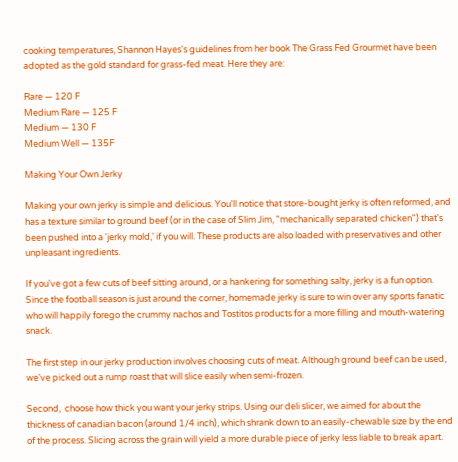cooking temperatures, Shannon Hayes's guidelines from her book The Grass Fed Grourmet have been adopted as the gold standard for grass-fed meat. Here they are:

Rare — 120 F
Medium Rare — 125 F
Medium — 130 F
Medium Well — 135F

Making Your Own Jerky

Making your own jerky is simple and delicious. You'll notice that store-bought jerky is often reformed, and has a texture similar to ground beef (or in the case of Slim Jim, "mechanically separated chicken") that's been pushed into a 'jerky mold,' if you will. These products are also loaded with preservatives and other unpleasant ingredients.

If you've got a few cuts of beef sitting around, or a hankering for something salty, jerky is a fun option. Since the football season is just around the corner, homemade jerky is sure to win over any sports fanatic who will happily forego the crummy nachos and Tostitos products for a more filling and mouth-watering snack.

The first step in our jerky production involves choosing cuts of meat. Although ground beef can be used, we've picked out a rump roast that will slice easily when semi-frozen.

Second,  choose how thick you want your jerky strips. Using our deli slicer, we aimed for about the thickness of canadian bacon (around 1/4 inch), which shrank down to an easily-chewable size by the end of the process. Slicing across the grain will yield a more durable piece of jerky less liable to break apart.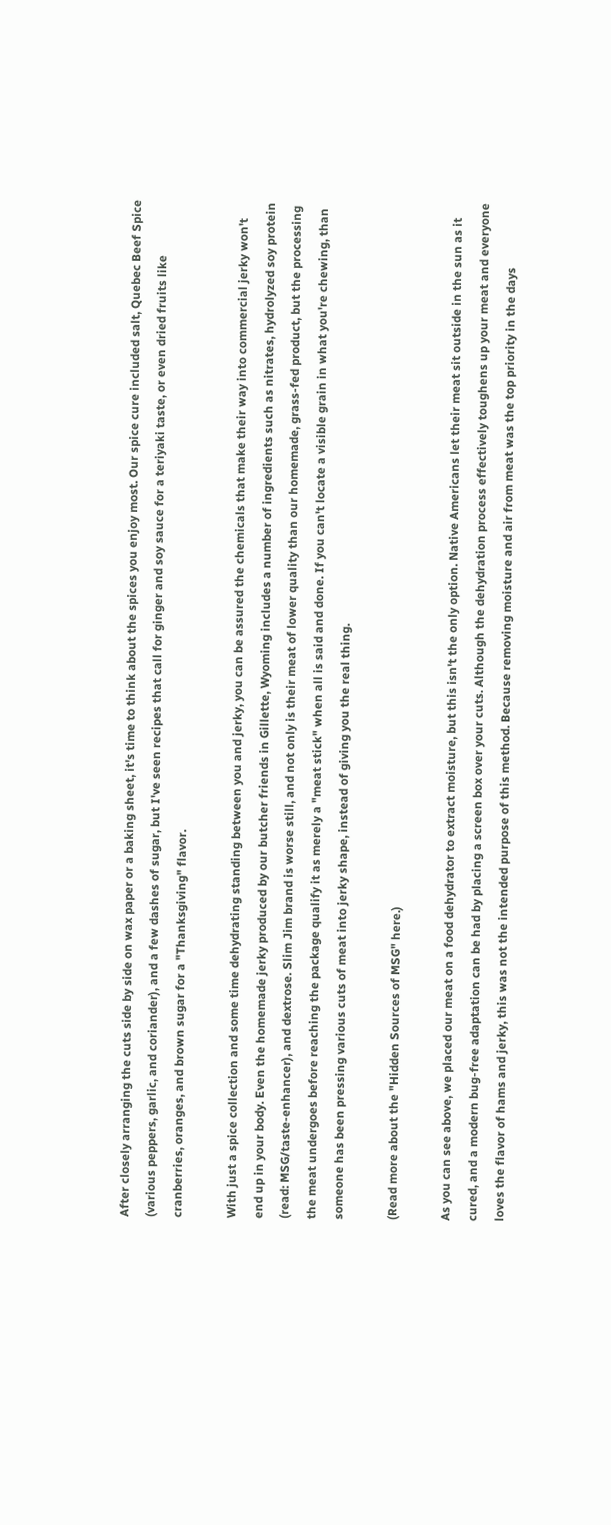After closely arranging the cuts side by side on wax paper or a baking sheet, it's time to think about the spices you enjoy most. Our spice cure included salt, Quebec Beef Spice (various peppers, garlic, and coriander), and a few dashes of sugar, but I've seen recipes that call for ginger and soy sauce for a teriyaki taste, or even dried fruits like cranberries, oranges, and brown sugar for a "Thanksgiving" flavor.

With just a spice collection and some time dehydrating standing between you and jerky, you can be assured the chemicals that make their way into commercial jerky won't end up in your body. Even the homemade jerky produced by our butcher friends in Gillette, Wyoming includes a number of ingredients such as nitrates, hydrolyzed soy protein (read: MSG/taste-enhancer), and dextrose. Slim Jim brand is worse still, and not only is their meat of lower quality than our homemade, grass-fed product, but the processing the meat undergoes before reaching the package qualify it as merely a "meat stick" when all is said and done. If you can't locate a visible grain in what you're chewing, than someone has been pressing various cuts of meat into jerky shape, instead of giving you the real thing.

(Read more about the "Hidden Sources of MSG" here.)

As you can see above, we placed our meat on a food dehydrator to extract moisture, but this isn't the only option. Native Americans let their meat sit outside in the sun as it cured, and a modern bug-free adaptation can be had by placing a screen box over your cuts. Although the dehydration process effectively toughens up your meat and everyone loves the flavor of hams and jerky, this was not the intended purpose of this method. Because removing moisture and air from meat was the top priority in the days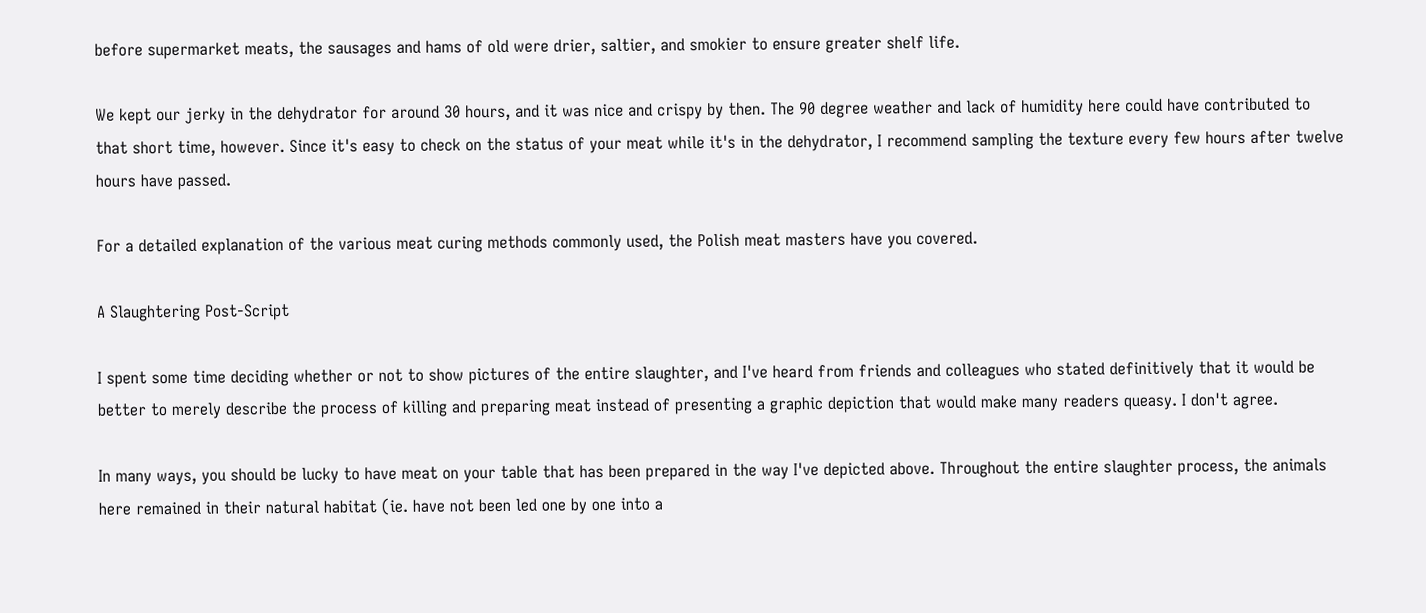before supermarket meats, the sausages and hams of old were drier, saltier, and smokier to ensure greater shelf life.

We kept our jerky in the dehydrator for around 30 hours, and it was nice and crispy by then. The 90 degree weather and lack of humidity here could have contributed to that short time, however. Since it's easy to check on the status of your meat while it's in the dehydrator, I recommend sampling the texture every few hours after twelve hours have passed.

For a detailed explanation of the various meat curing methods commonly used, the Polish meat masters have you covered.

A Slaughtering Post-Script

I spent some time deciding whether or not to show pictures of the entire slaughter, and I've heard from friends and colleagues who stated definitively that it would be better to merely describe the process of killing and preparing meat instead of presenting a graphic depiction that would make many readers queasy. I don't agree.

In many ways, you should be lucky to have meat on your table that has been prepared in the way I've depicted above. Throughout the entire slaughter process, the animals here remained in their natural habitat (ie. have not been led one by one into a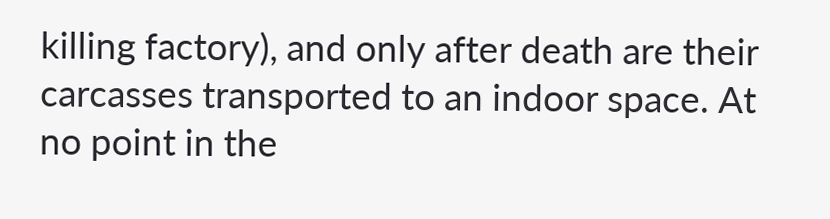killing factory), and only after death are their carcasses transported to an indoor space. At no point in the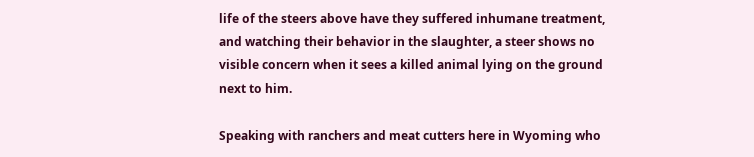life of the steers above have they suffered inhumane treatment, and watching their behavior in the slaughter, a steer shows no visible concern when it sees a killed animal lying on the ground next to him.

Speaking with ranchers and meat cutters here in Wyoming who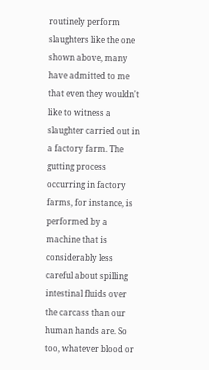routinely perform slaughters like the one shown above, many have admitted to me that even they wouldn't like to witness a slaughter carried out in a factory farm. The gutting process occurring in factory farms, for instance, is performed by a machine that is considerably less careful about spilling intestinal fluids over the carcass than our human hands are. So too, whatever blood or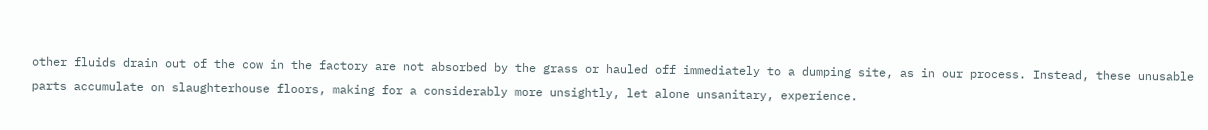other fluids drain out of the cow in the factory are not absorbed by the grass or hauled off immediately to a dumping site, as in our process. Instead, these unusable parts accumulate on slaughterhouse floors, making for a considerably more unsightly, let alone unsanitary, experience.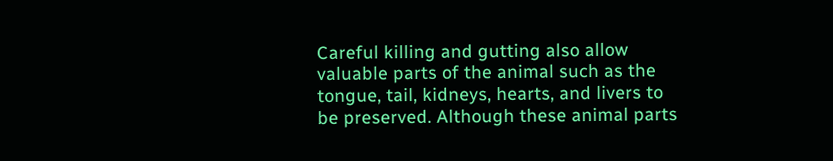Careful killing and gutting also allow valuable parts of the animal such as the tongue, tail, kidneys, hearts, and livers to be preserved. Although these animal parts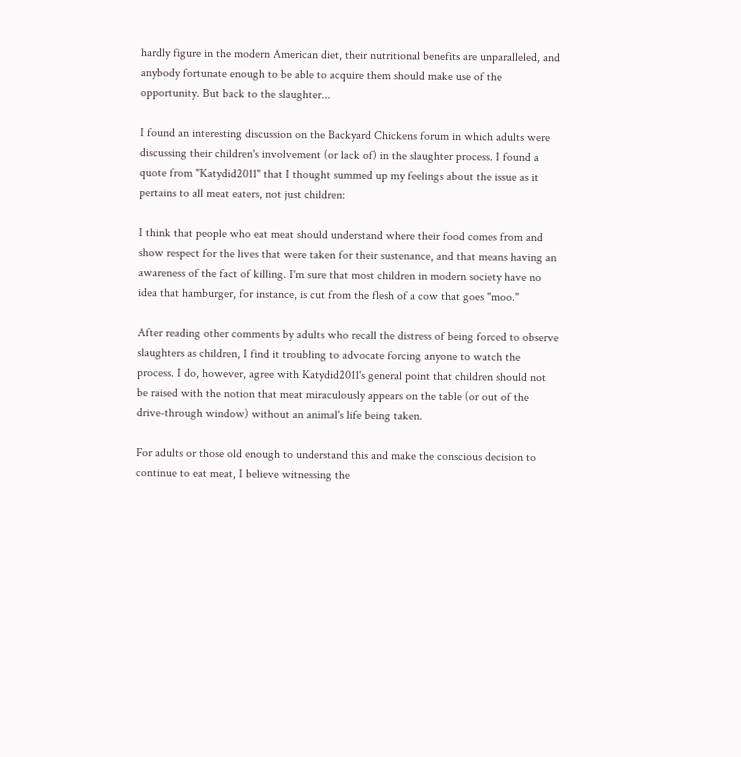hardly figure in the modern American diet, their nutritional benefits are unparalleled, and anybody fortunate enough to be able to acquire them should make use of the opportunity. But back to the slaughter...

I found an interesting discussion on the Backyard Chickens forum in which adults were discussing their children's involvement (or lack of) in the slaughter process. I found a quote from "Katydid2011" that I thought summed up my feelings about the issue as it pertains to all meat eaters, not just children:

I think that people who eat meat should understand where their food comes from and show respect for the lives that were taken for their sustenance, and that means having an awareness of the fact of killing. I'm sure that most children in modern society have no idea that hamburger, for instance, is cut from the flesh of a cow that goes "moo."

After reading other comments by adults who recall the distress of being forced to observe slaughters as children, I find it troubling to advocate forcing anyone to watch the process. I do, however, agree with Katydid2011's general point that children should not be raised with the notion that meat miraculously appears on the table (or out of the drive-through window) without an animal's life being taken.

For adults or those old enough to understand this and make the conscious decision to continue to eat meat, I believe witnessing the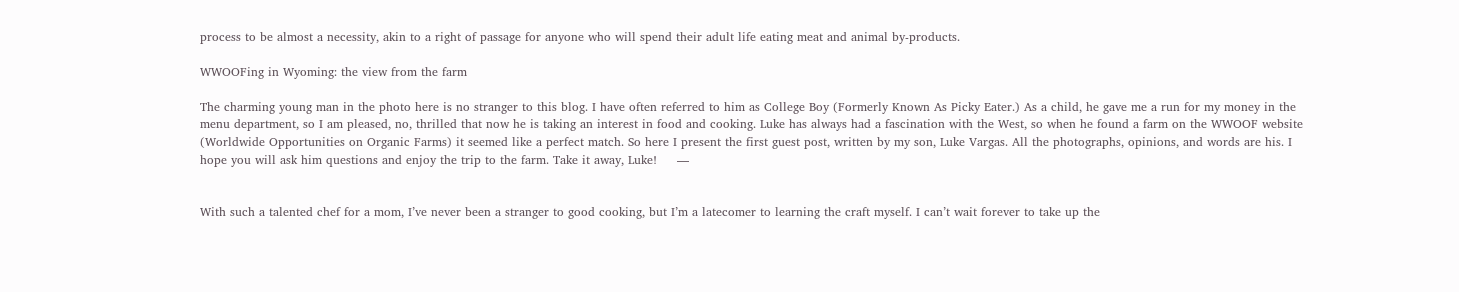process to be almost a necessity, akin to a right of passage for anyone who will spend their adult life eating meat and animal by-products.

WWOOFing in Wyoming: the view from the farm

The charming young man in the photo here is no stranger to this blog. I have often referred to him as College Boy (Formerly Known As Picky Eater.) As a child, he gave me a run for my money in the menu department, so I am pleased, no, thrilled that now he is taking an interest in food and cooking. Luke has always had a fascination with the West, so when he found a farm on the WWOOF website (Worldwide Opportunities on Organic Farms) it seemed like a perfect match. So here I present the first guest post, written by my son, Luke Vargas. All the photographs, opinions, and words are his. I hope you will ask him questions and enjoy the trip to the farm. Take it away, Luke!     —


With such a talented chef for a mom, I’ve never been a stranger to good cooking, but I’m a latecomer to learning the craft myself. I can’t wait forever to take up the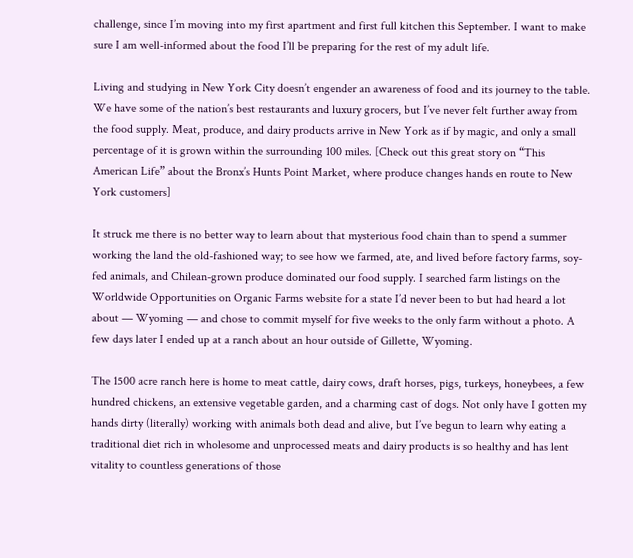challenge, since I’m moving into my first apartment and first full kitchen this September. I want to make sure I am well-informed about the food I’ll be preparing for the rest of my adult life.

Living and studying in New York City doesn’t engender an awareness of food and its journey to the table. We have some of the nation’s best restaurants and luxury grocers, but I’ve never felt further away from the food supply. Meat, produce, and dairy products arrive in New York as if by magic, and only a small percentage of it is grown within the surrounding 100 miles. [Check out this great story on “This American Life” about the Bronx’s Hunts Point Market, where produce changes hands en route to New York customers]

It struck me there is no better way to learn about that mysterious food chain than to spend a summer working the land the old-fashioned way; to see how we farmed, ate, and lived before factory farms, soy-fed animals, and Chilean-grown produce dominated our food supply. I searched farm listings on the Worldwide Opportunities on Organic Farms website for a state I’d never been to but had heard a lot about — Wyoming — and chose to commit myself for five weeks to the only farm without a photo. A few days later I ended up at a ranch about an hour outside of Gillette, Wyoming.

The 1500 acre ranch here is home to meat cattle, dairy cows, draft horses, pigs, turkeys, honeybees, a few hundred chickens, an extensive vegetable garden, and a charming cast of dogs. Not only have I gotten my hands dirty (literally) working with animals both dead and alive, but I’ve begun to learn why eating a traditional diet rich in wholesome and unprocessed meats and dairy products is so healthy and has lent vitality to countless generations of those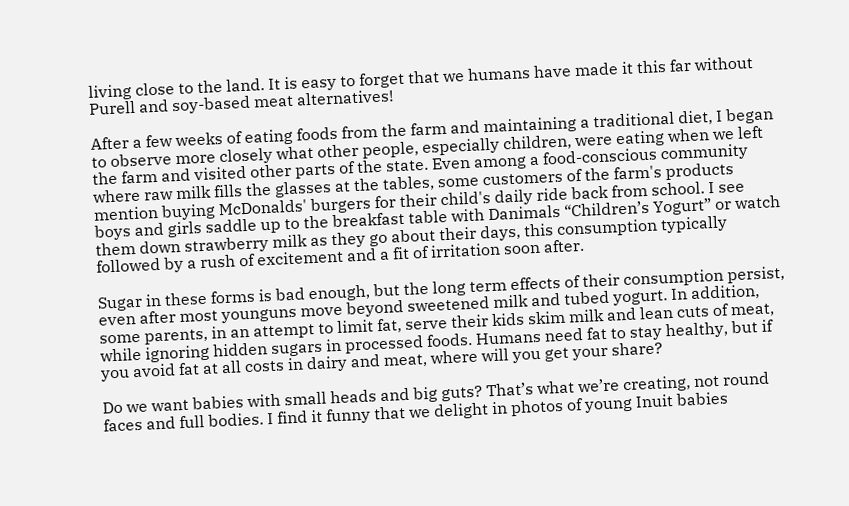living close to the land. It is easy to forget that we humans have made it this far without Purell and soy-based meat alternatives!

After a few weeks of eating foods from the farm and maintaining a traditional diet, I began to observe more closely what other people, especially children, were eating when we left the farm and visited other parts of the state. Even among a food-conscious community where raw milk fills the glasses at the tables, some customers of the farm's products mention buying McDonalds' burgers for their child's daily ride back from school. I see boys and girls saddle up to the breakfast table with Danimals “Children’s Yogurt” or watch them down strawberry milk as they go about their days, this consumption typically followed by a rush of excitement and a fit of irritation soon after.

Sugar in these forms is bad enough, but the long term effects of their consumption persist, even after most younguns move beyond sweetened milk and tubed yogurt. In addition, some parents, in an attempt to limit fat, serve their kids skim milk and lean cuts of meat, while ignoring hidden sugars in processed foods. Humans need fat to stay healthy, but if you avoid fat at all costs in dairy and meat, where will you get your share?

Do we want babies with small heads and big guts? That’s what we’re creating, not round faces and full bodies. I find it funny that we delight in photos of young Inuit babies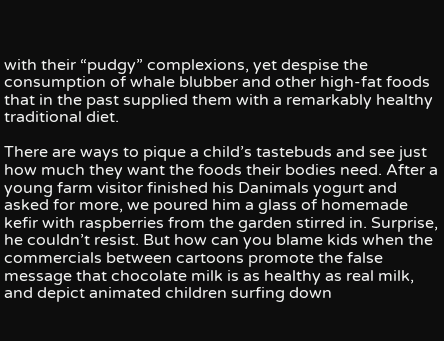with their “pudgy” complexions, yet despise the consumption of whale blubber and other high-fat foods that in the past supplied them with a remarkably healthy traditional diet.

There are ways to pique a child’s tastebuds and see just how much they want the foods their bodies need. After a young farm visitor finished his Danimals yogurt and asked for more, we poured him a glass of homemade kefir with raspberries from the garden stirred in. Surprise, he couldn’t resist. But how can you blame kids when the commercials between cartoons promote the false message that chocolate milk is as healthy as real milk, and depict animated children surfing down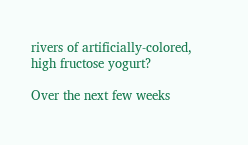rivers of artificially-colored, high fructose yogurt?

Over the next few weeks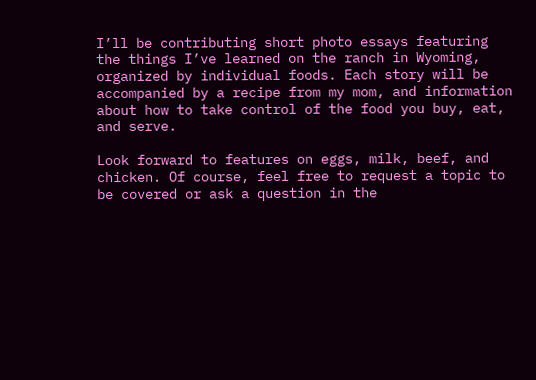I’ll be contributing short photo essays featuring the things I’ve learned on the ranch in Wyoming, organized by individual foods. Each story will be accompanied by a recipe from my mom, and information about how to take control of the food you buy, eat, and serve.

Look forward to features on eggs, milk, beef, and chicken. Of course, feel free to request a topic to be covered or ask a question in the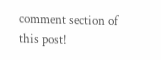comment section of this post!